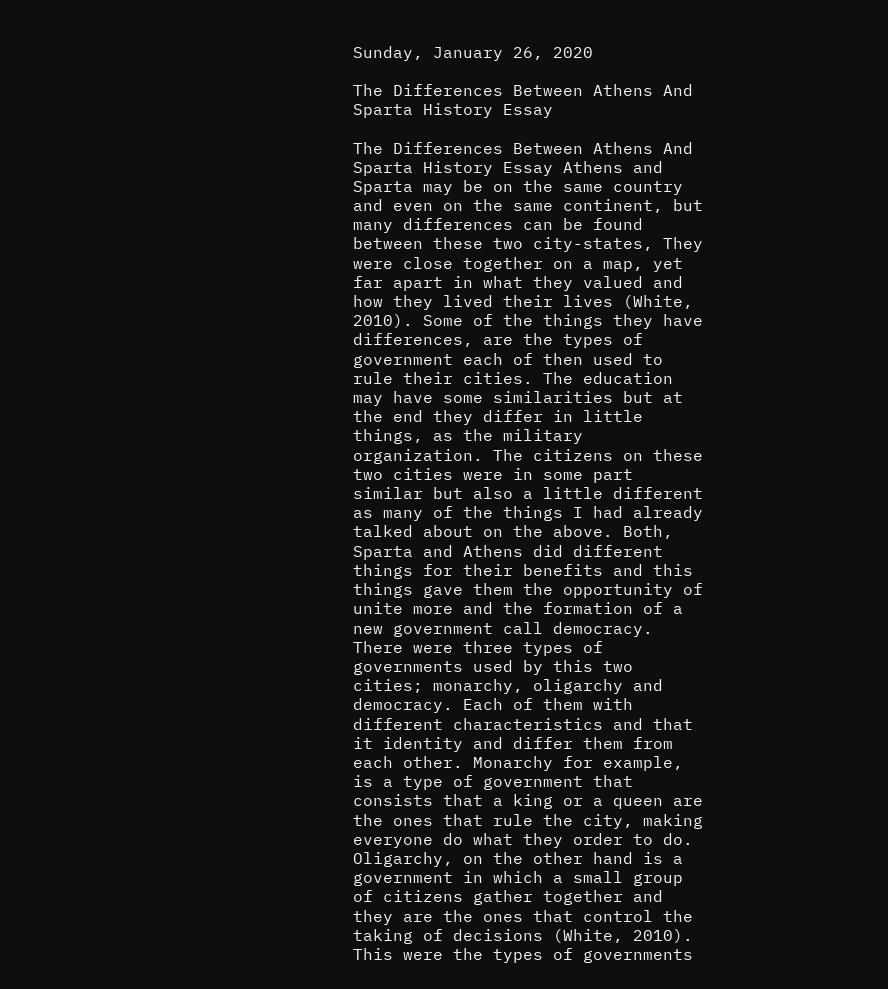Sunday, January 26, 2020

The Differences Between Athens And Sparta History Essay

The Differences Between Athens And Sparta History Essay Athens and Sparta may be on the same country and even on the same continent, but many differences can be found between these two city-states, They were close together on a map, yet far apart in what they valued and how they lived their lives (White, 2010). Some of the things they have differences, are the types of government each of then used to rule their cities. The education may have some similarities but at the end they differ in little things, as the military organization. The citizens on these two cities were in some part similar but also a little different as many of the things I had already talked about on the above. Both, Sparta and Athens did different things for their benefits and this things gave them the opportunity of unite more and the formation of a new government call democracy. There were three types of governments used by this two cities; monarchy, oligarchy and democracy. Each of them with different characteristics and that it identity and differ them from each other. Monarchy for example, is a type of government that consists that a king or a queen are the ones that rule the city, making everyone do what they order to do. Oligarchy, on the other hand is a government in which a small group of citizens gather together and they are the ones that control the taking of decisions (White, 2010). This were the types of governments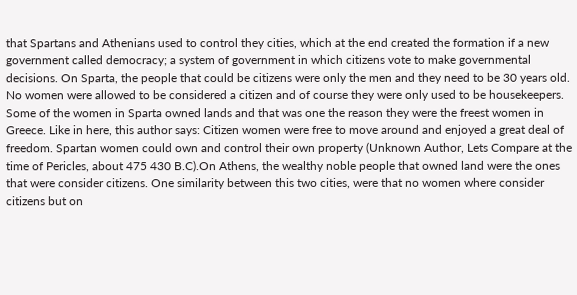that Spartans and Athenians used to control they cities, which at the end created the formation if a new government called democracy; a system of government in which citizens vote to make governmental decisions. On Sparta, the people that could be citizens were only the men and they need to be 30 years old. No women were allowed to be considered a citizen and of course they were only used to be housekeepers. Some of the women in Sparta owned lands and that was one the reason they were the freest women in Greece. Like in here, this author says: Citizen women were free to move around and enjoyed a great deal of freedom. Spartan women could own and control their own property (Unknown Author, Lets Compare at the time of Pericles, about 475 430 B.C).On Athens, the wealthy noble people that owned land were the ones that were consider citizens. One similarity between this two cities, were that no women where consider citizens but on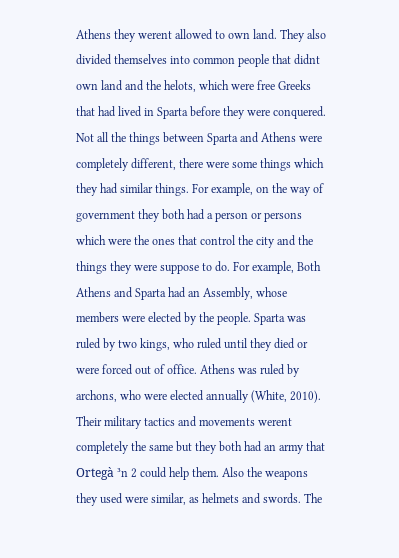Athens they werent allowed to own land. They also divided themselves into common people that didnt own land and the helots, which were free Greeks that had lived in Sparta before they were conquered. Not all the things between Sparta and Athens were completely different, there were some things which they had similar things. For example, on the way of government they both had a person or persons which were the ones that control the city and the things they were suppose to do. For example, Both Athens and Sparta had an Assembly, whose members were elected by the people. Sparta was ruled by two kings, who ruled until they died or were forced out of office. Athens was ruled by  archons, who were elected annually (White, 2010). Their military tactics and movements werent completely the same but they both had an army that Ortegà ³n 2 could help them. Also the weapons they used were similar, as helmets and swords. The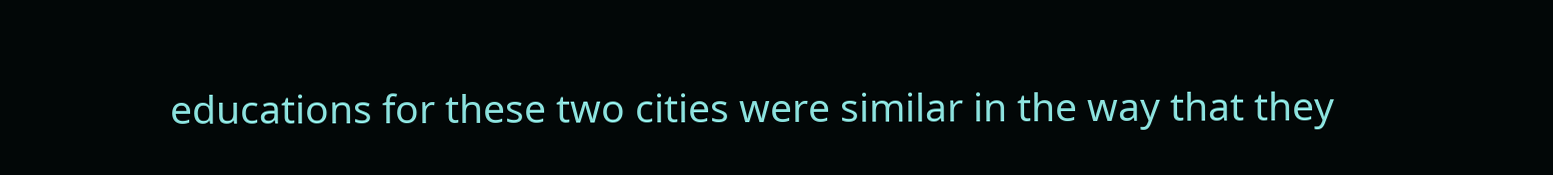educations for these two cities were similar in the way that they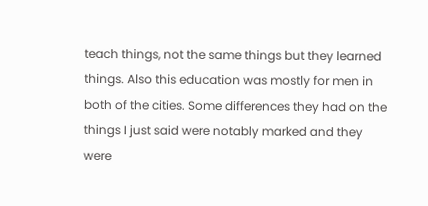teach things, not the same things but they learned things. Also this education was mostly for men in both of the cities. Some differences they had on the things I just said were notably marked and they were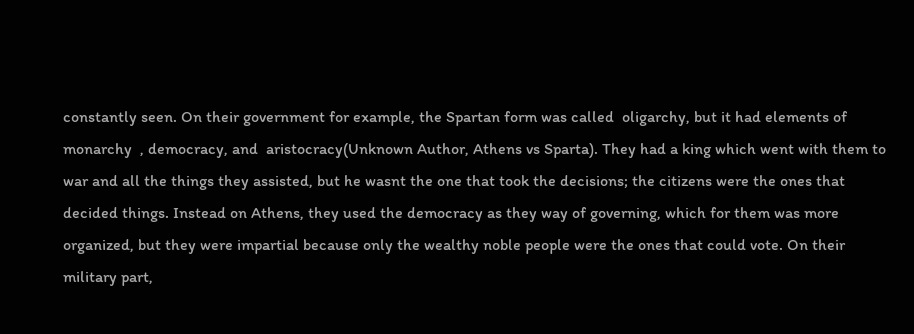constantly seen. On their government for example, the Spartan form was called  oligarchy, but it had elements of monarchy  , democracy, and  aristocracy(Unknown Author, Athens vs Sparta). They had a king which went with them to war and all the things they assisted, but he wasnt the one that took the decisions; the citizens were the ones that decided things. Instead on Athens, they used the democracy as they way of governing, which for them was more organized, but they were impartial because only the wealthy noble people were the ones that could vote. On their military part,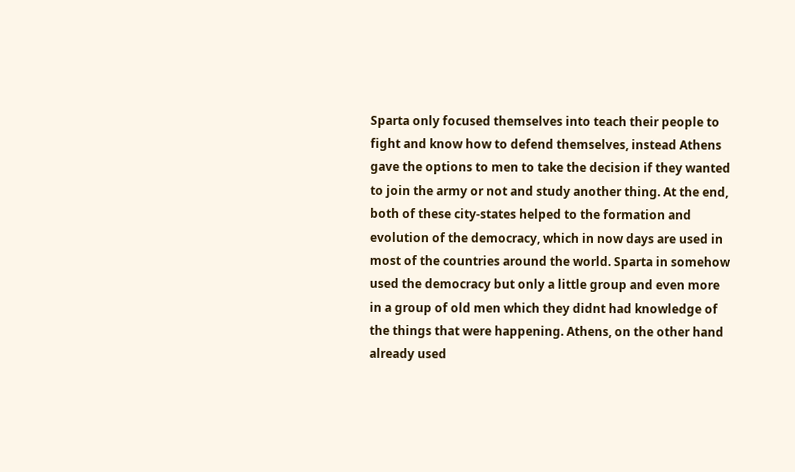Sparta only focused themselves into teach their people to fight and know how to defend themselves, instead Athens gave the options to men to take the decision if they wanted to join the army or not and study another thing. At the end, both of these city-states helped to the formation and evolution of the democracy, which in now days are used in most of the countries around the world. Sparta in somehow used the democracy but only a little group and even more in a group of old men which they didnt had knowledge of the things that were happening. Athens, on the other hand already used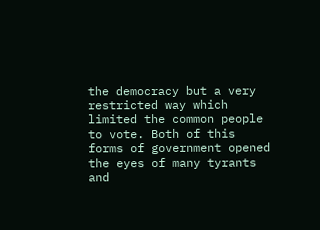the democracy but a very restricted way which limited the common people to vote. Both of this forms of government opened the eyes of many tyrants and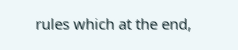rules which at the end,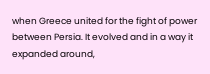when Greece united for the fight of power between Persia. It evolved and in a way it expanded around,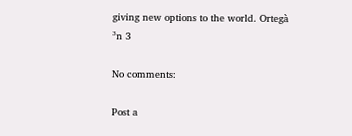giving new options to the world. Ortegà ³n 3

No comments:

Post a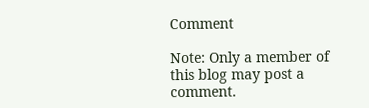Comment

Note: Only a member of this blog may post a comment.